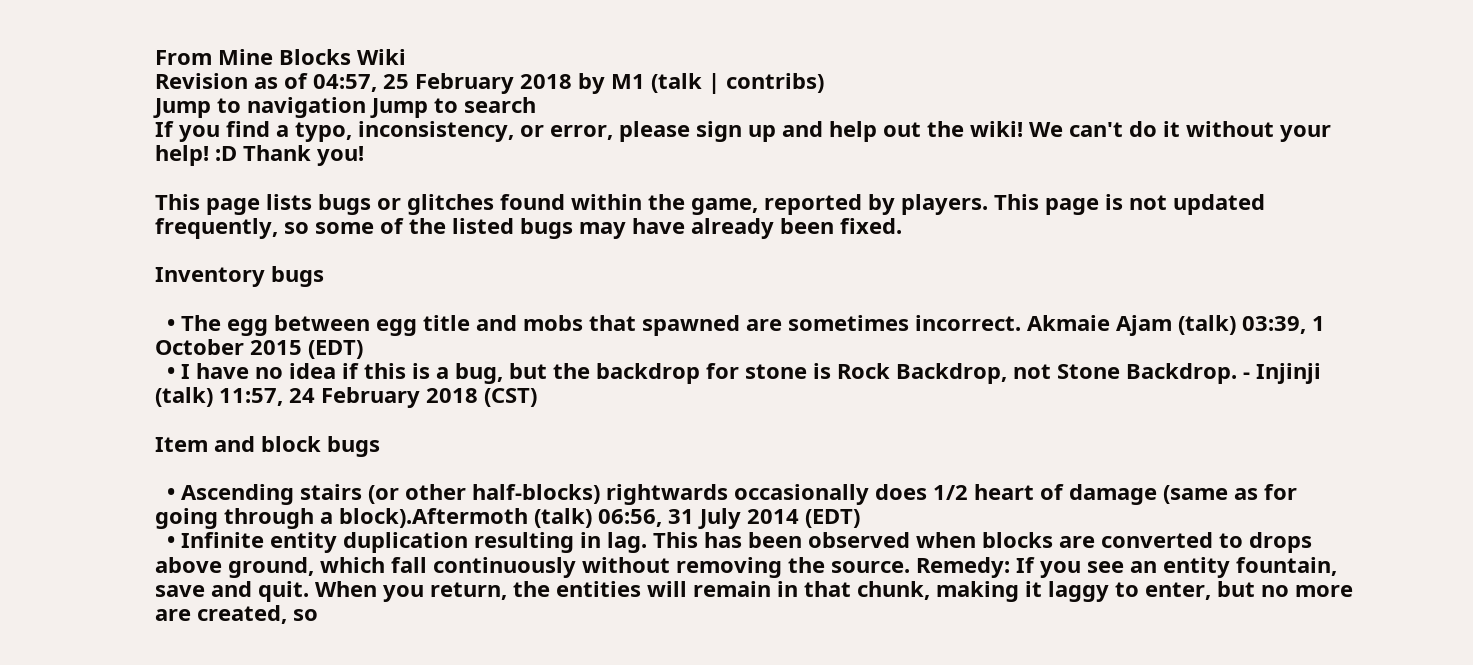From Mine Blocks Wiki
Revision as of 04:57, 25 February 2018 by M1 (talk | contribs)
Jump to navigation Jump to search
If you find a typo, inconsistency, or error, please sign up and help out the wiki! We can't do it without your help! :D Thank you!

This page lists bugs or glitches found within the game, reported by players. This page is not updated frequently, so some of the listed bugs may have already been fixed.

Inventory bugs

  • The egg between egg title and mobs that spawned are sometimes incorrect. Akmaie Ajam (talk) 03:39, 1 October 2015 (EDT)
  • I have no idea if this is a bug, but the backdrop for stone is Rock Backdrop, not Stone Backdrop. - Injinji (talk) 11:57, 24 February 2018 (CST)

Item and block bugs

  • Ascending stairs (or other half-blocks) rightwards occasionally does 1/2 heart of damage (same as for going through a block).Aftermoth (talk) 06:56, 31 July 2014 (EDT)
  • Infinite entity duplication resulting in lag. This has been observed when blocks are converted to drops above ground, which fall continuously without removing the source. Remedy: If you see an entity fountain, save and quit. When you return, the entities will remain in that chunk, making it laggy to enter, but no more are created, so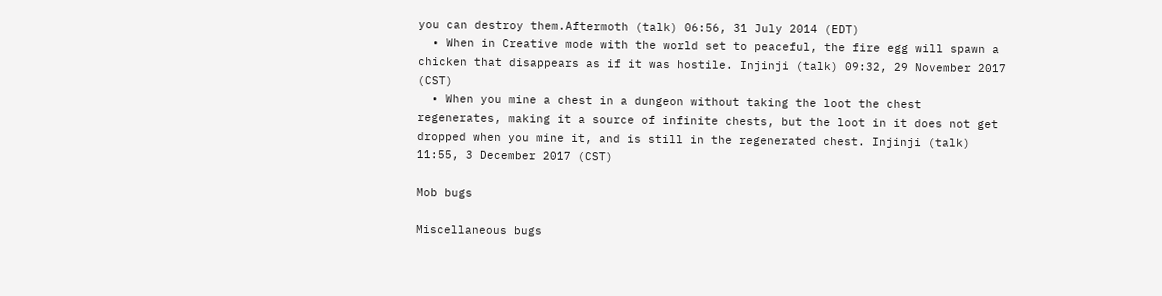you can destroy them.Aftermoth (talk) 06:56, 31 July 2014 (EDT)
  • When in Creative mode with the world set to peaceful, the fire egg will spawn a chicken that disappears as if it was hostile. Injinji (talk) 09:32, 29 November 2017 (CST)
  • When you mine a chest in a dungeon without taking the loot the chest regenerates, making it a source of infinite chests, but the loot in it does not get dropped when you mine it, and is still in the regenerated chest. Injinji (talk) 11:55, 3 December 2017 (CST)

Mob bugs

Miscellaneous bugs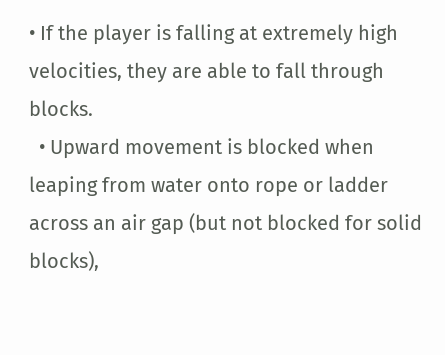• If the player is falling at extremely high velocities, they are able to fall through blocks.
  • Upward movement is blocked when leaping from water onto rope or ladder across an air gap (but not blocked for solid blocks),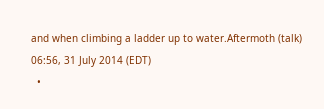and when climbing a ladder up to water.Aftermoth (talk) 06:56, 31 July 2014 (EDT)
  •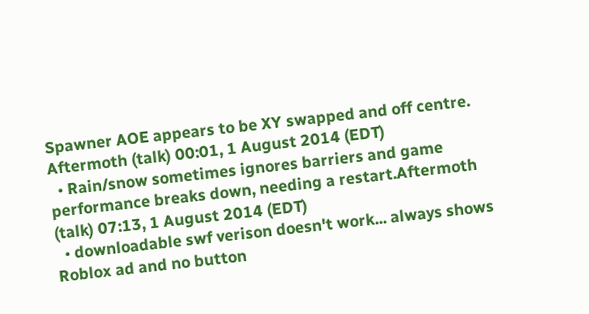Spawner AOE appears to be XY swapped and off centre. Aftermoth (talk) 00:01, 1 August 2014 (EDT)
  • Rain/snow sometimes ignores barriers and game performance breaks down, needing a restart.Aftermoth (talk) 07:13, 1 August 2014 (EDT)
  • downloadable swf verison doesn't work... always shows Roblox ad and no button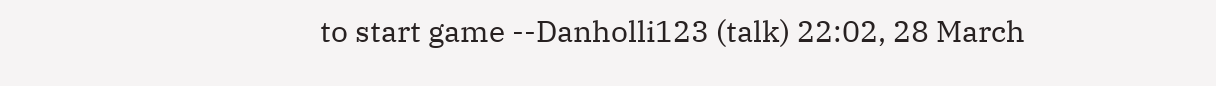to start game --Danholli123 (talk) 22:02, 28 March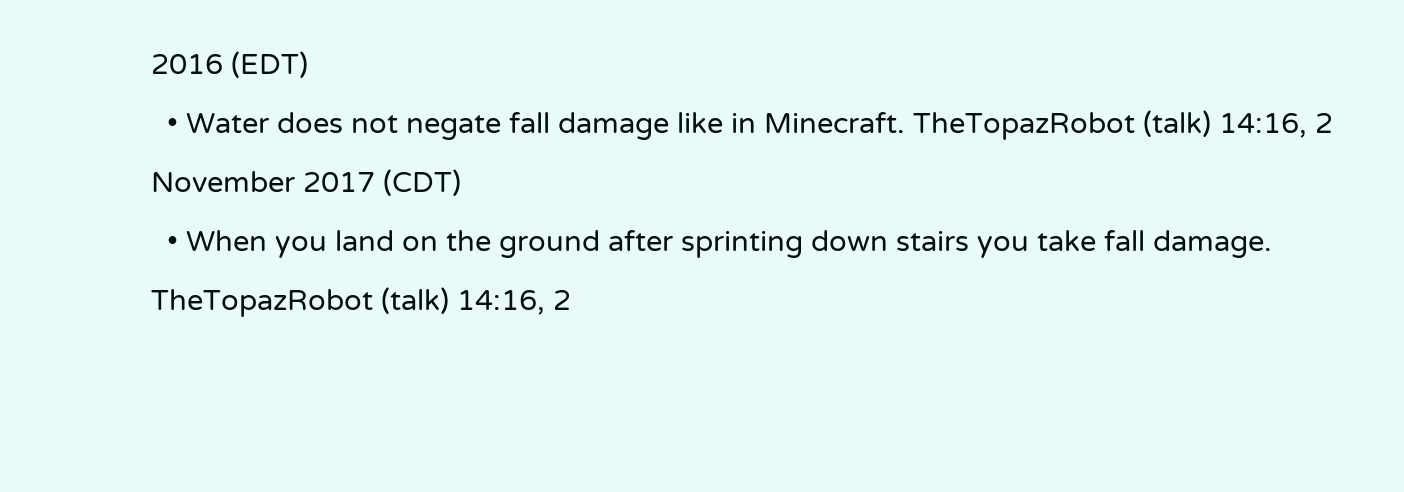2016 (EDT)
  • Water does not negate fall damage like in Minecraft. TheTopazRobot (talk) 14:16, 2 November 2017 (CDT)
  • When you land on the ground after sprinting down stairs you take fall damage. TheTopazRobot (talk) 14:16, 2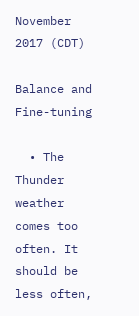November 2017 (CDT)

Balance and Fine-tuning

  • The Thunder weather comes too often. It should be less often,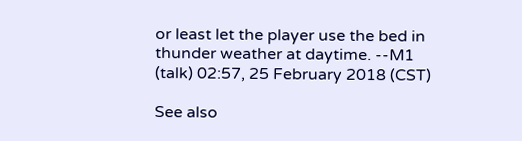or least let the player use the bed in thunder weather at daytime. --M1 (talk) 02:57, 25 February 2018 (CST)

See also